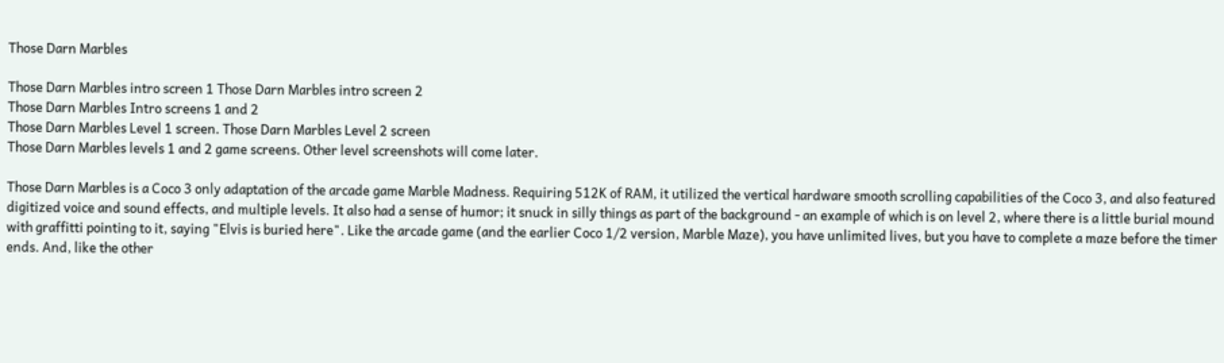Those Darn Marbles

Those Darn Marbles intro screen 1 Those Darn Marbles intro screen 2
Those Darn Marbles Intro screens 1 and 2
Those Darn Marbles Level 1 screen. Those Darn Marbles Level 2 screen
Those Darn Marbles levels 1 and 2 game screens. Other level screenshots will come later.

Those Darn Marbles is a Coco 3 only adaptation of the arcade game Marble Madness. Requiring 512K of RAM, it utilized the vertical hardware smooth scrolling capabilities of the Coco 3, and also featured digitized voice and sound effects, and multiple levels. It also had a sense of humor; it snuck in silly things as part of the background - an example of which is on level 2, where there is a little burial mound with graffitti pointing to it, saying "Elvis is buried here". Like the arcade game (and the earlier Coco 1/2 version, Marble Maze), you have unlimited lives, but you have to complete a maze before the timer ends. And, like the other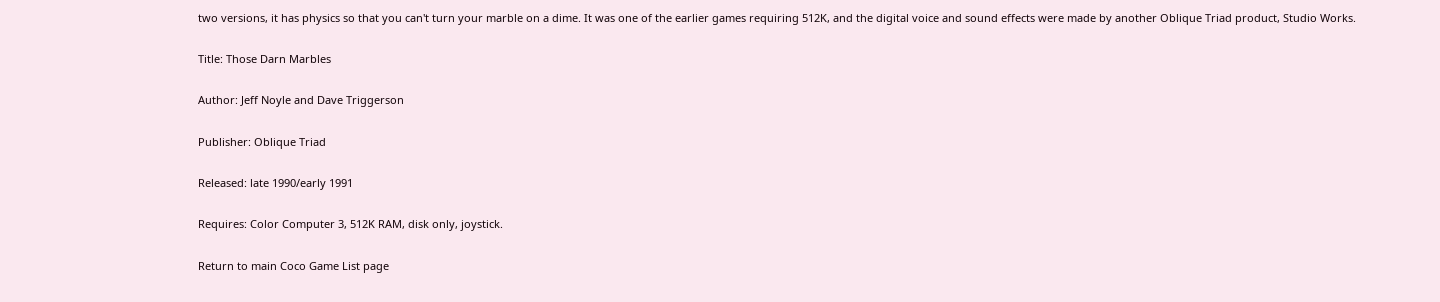two versions, it has physics so that you can't turn your marble on a dime. It was one of the earlier games requiring 512K, and the digital voice and sound effects were made by another Oblique Triad product, Studio Works.

Title: Those Darn Marbles

Author: Jeff Noyle and Dave Triggerson

Publisher: Oblique Triad

Released: late 1990/early 1991

Requires: Color Computer 3, 512K RAM, disk only, joystick.

Return to main Coco Game List page